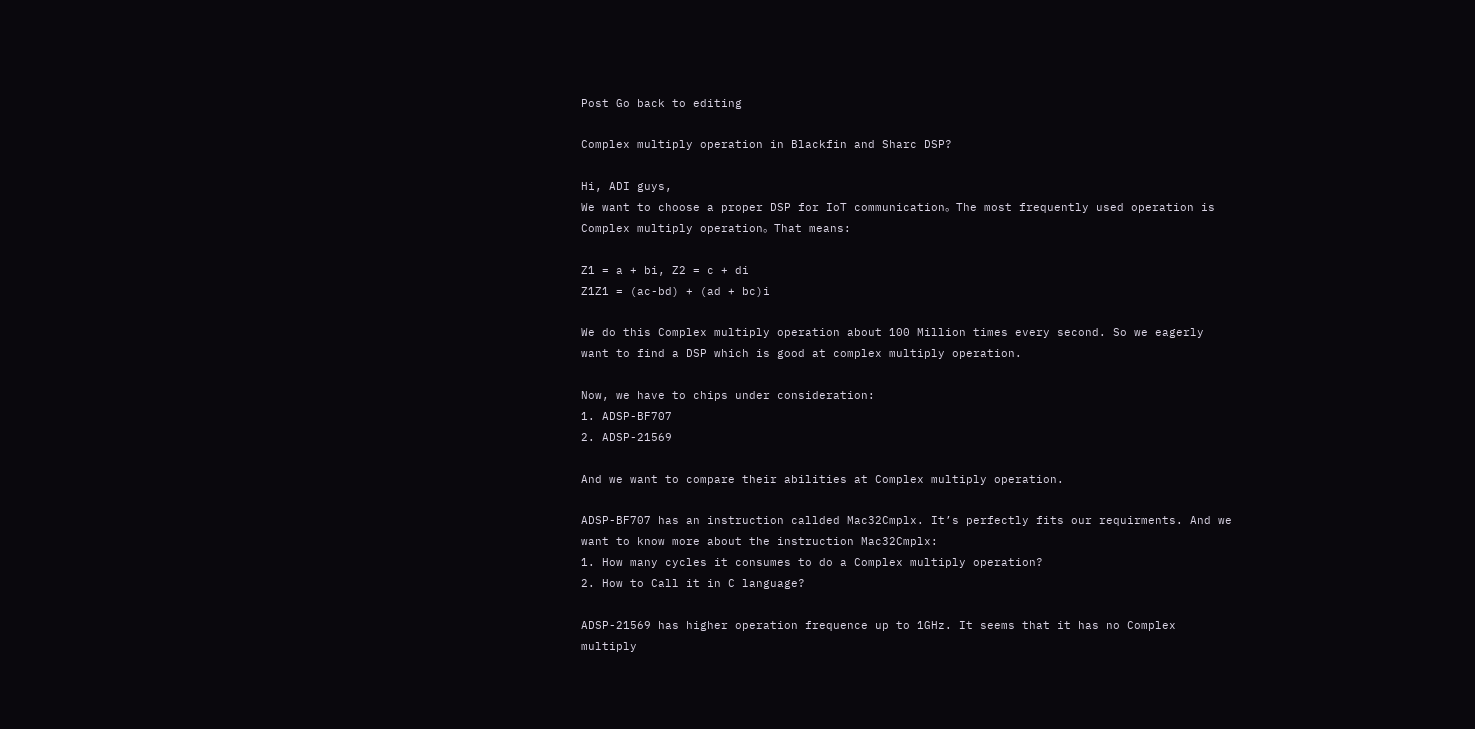Post Go back to editing

Complex multiply operation in Blackfin and Sharc DSP?

Hi, ADI guys,
We want to choose a proper DSP for IoT communication。The most frequently used operation is Complex multiply operation。That means:

Z1 = a + bi, Z2 = c + di
Z1Z1 = (ac-bd) + (ad + bc)i

We do this Complex multiply operation about 100 Million times every second. So we eagerly want to find a DSP which is good at complex multiply operation.

Now, we have to chips under consideration:
1. ADSP-BF707
2. ADSP-21569

And we want to compare their abilities at Complex multiply operation.

ADSP-BF707 has an instruction callded Mac32Cmplx. It’s perfectly fits our requirments. And we want to know more about the instruction Mac32Cmplx:
1. How many cycles it consumes to do a Complex multiply operation?
2. How to Call it in C language?

ADSP-21569 has higher operation frequence up to 1GHz. It seems that it has no Complex multiply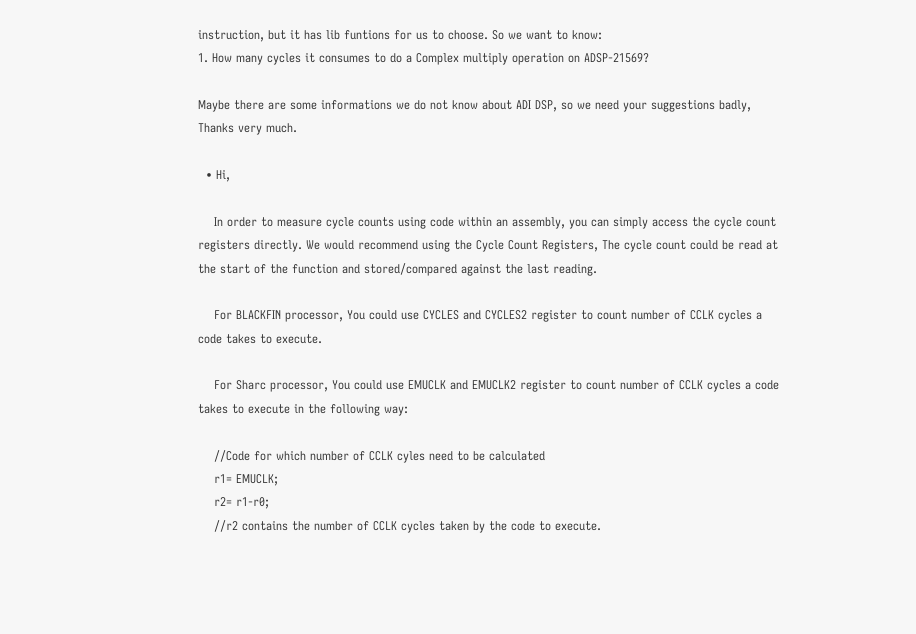instruction, but it has lib funtions for us to choose. So we want to know:
1. How many cycles it consumes to do a Complex multiply operation on ADSP-21569?

Maybe there are some informations we do not know about ADI DSP, so we need your suggestions badly, Thanks very much.

  • Hi,

    In order to measure cycle counts using code within an assembly, you can simply access the cycle count registers directly. We would recommend using the Cycle Count Registers, The cycle count could be read at the start of the function and stored/compared against the last reading.

    For BLACKFIN processor, You could use CYCLES and CYCLES2 register to count number of CCLK cycles a code takes to execute.

    For Sharc processor, You could use EMUCLK and EMUCLK2 register to count number of CCLK cycles a code takes to execute in the following way:

    //Code for which number of CCLK cyles need to be calculated
    r1= EMUCLK;
    r2= r1-r0;
    //r2 contains the number of CCLK cycles taken by the code to execute.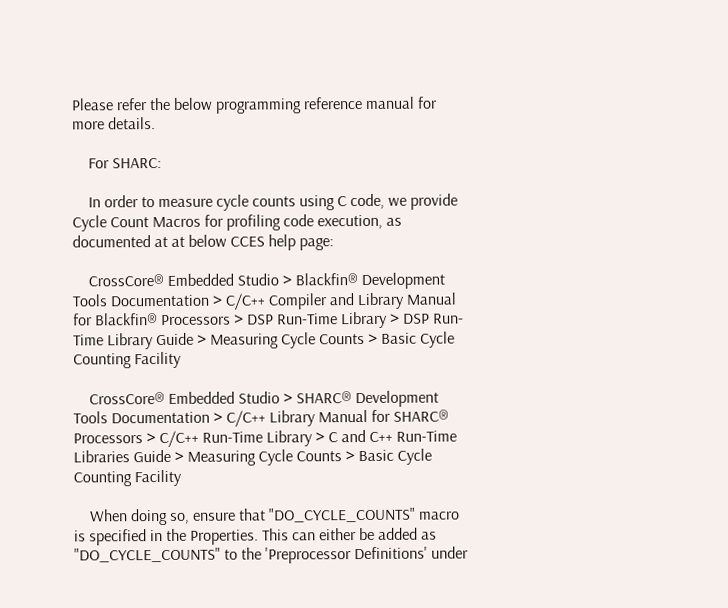Please refer the below programming reference manual for more details.

    For SHARC:

    In order to measure cycle counts using C code, we provide Cycle Count Macros for profiling code execution, as documented at at below CCES help page:

    CrossCore® Embedded Studio > Blackfin® Development Tools Documentation > C/C++ Compiler and Library Manual for Blackfin® Processors > DSP Run-Time Library > DSP Run-Time Library Guide > Measuring Cycle Counts > Basic Cycle Counting Facility

    CrossCore® Embedded Studio > SHARC® Development Tools Documentation > C/C++ Library Manual for SHARC® Processors > C/C++ Run-Time Library > C and C++ Run-Time Libraries Guide > Measuring Cycle Counts > Basic Cycle Counting Facility

    When doing so, ensure that "DO_CYCLE_COUNTS" macro is specified in the Properties. This can either be added as "DO_CYCLE_COUNTS" to the 'Preprocessor Definitions' under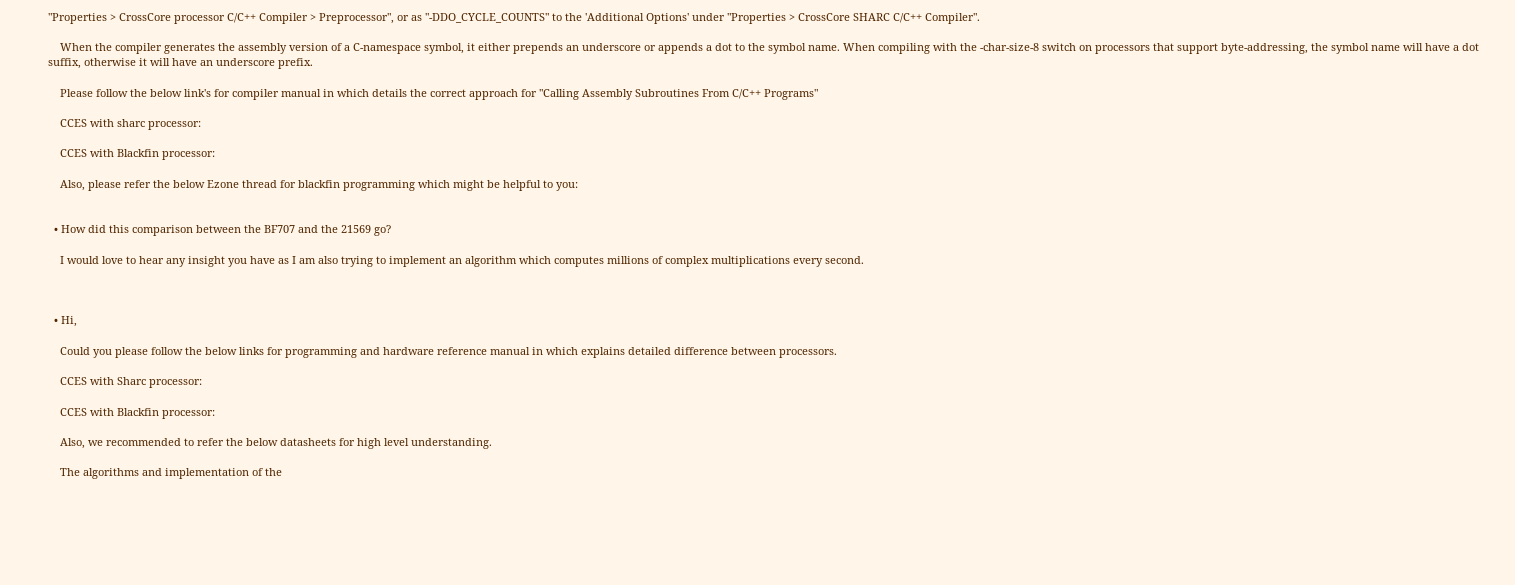"Properties > CrossCore processor C/C++ Compiler > Preprocessor", or as "-DDO_CYCLE_COUNTS" to the 'Additional Options' under "Properties > CrossCore SHARC C/C++ Compiler".

    When the compiler generates the assembly version of a C-namespace symbol, it either prepends an underscore or appends a dot to the symbol name. When compiling with the -char-size-8 switch on processors that support byte-addressing, the symbol name will have a dot suffix, otherwise it will have an underscore prefix.

    Please follow the below link's for compiler manual in which details the correct approach for "Calling Assembly Subroutines From C/C++ Programs"

    CCES with sharc processor:

    CCES with Blackfin processor:

    Also, please refer the below Ezone thread for blackfin programming which might be helpful to you:


  • How did this comparison between the BF707 and the 21569 go?

    I would love to hear any insight you have as I am also trying to implement an algorithm which computes millions of complex multiplications every second.



  • Hi,

    Could you please follow the below links for programming and hardware reference manual in which explains detailed difference between processors.

    CCES with Sharc processor:

    CCES with Blackfin processor:

    Also, we recommended to refer the below datasheets for high level understanding.

    The algorithms and implementation of the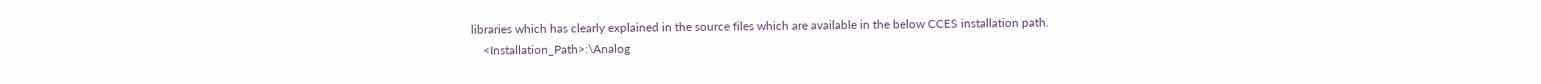libraries which has clearly explained in the source files which are available in the below CCES installation path.
    <Installation_Path>:\Analog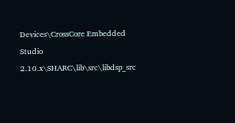Devices\CrossCore Embedded Studio 2.10.x\SHARC\lib\src\libdsp_src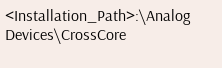<Installation_Path>:\Analog Devices\CrossCore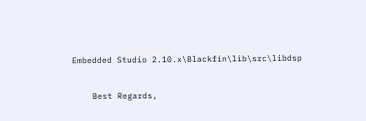Embedded Studio 2.10.x\Blackfin\lib\src\libdsp

    Best Regards,